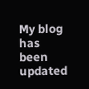My blog has been updated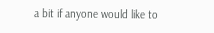a bit if anyone would like to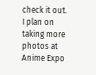check it out. I plan on taking more photos at Anime Expo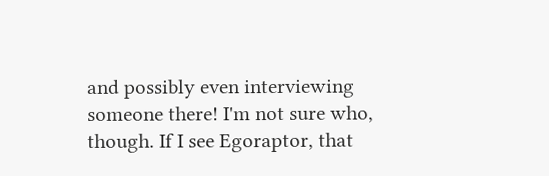and possibly even interviewing someone there! I'm not sure who, though. If I see Egoraptor, that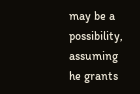may be a possibility, assuming he grants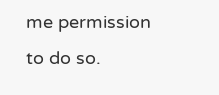me permission to do so.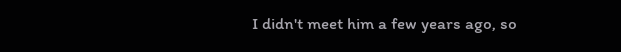I didn't meet him a few years ago, so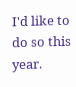I'd like to do so this year.